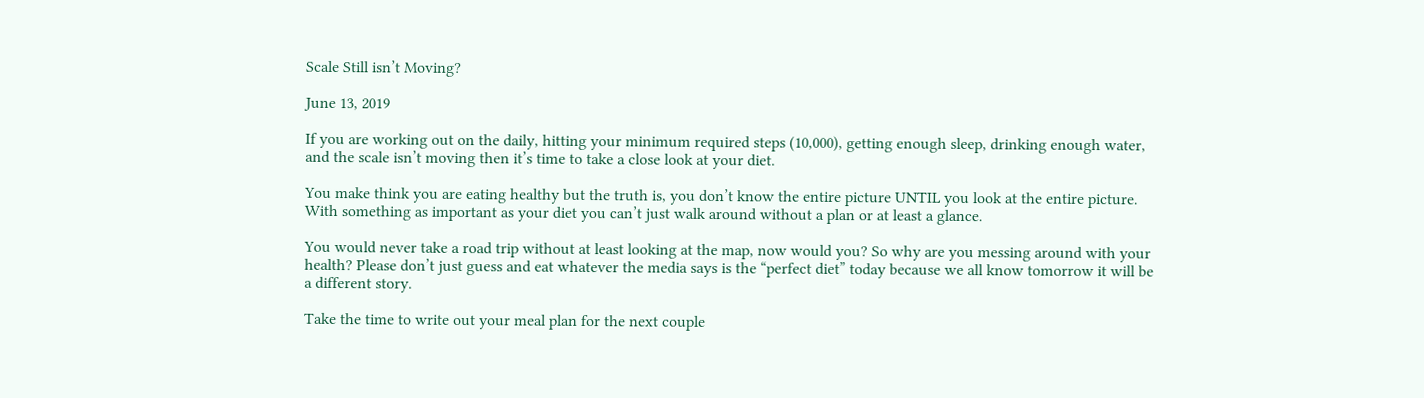Scale Still isn’t Moving?

June 13, 2019

If you are working out on the daily, hitting your minimum required steps (10,000), getting enough sleep, drinking enough water, and the scale isn’t moving then it’s time to take a close look at your diet.

You make think you are eating healthy but the truth is, you don’t know the entire picture UNTIL you look at the entire picture. With something as important as your diet you can’t just walk around without a plan or at least a glance.

You would never take a road trip without at least looking at the map, now would you? So why are you messing around with your health? Please don’t just guess and eat whatever the media says is the “perfect diet” today because we all know tomorrow it will be a different story.

Take the time to write out your meal plan for the next couple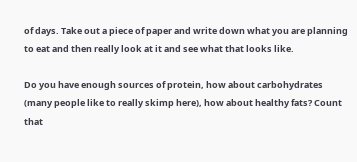of days. Take out a piece of paper and write down what you are planning to eat and then really look at it and see what that looks like.

Do you have enough sources of protein, how about carbohydrates (many people like to really skimp here), how about healthy fats? Count that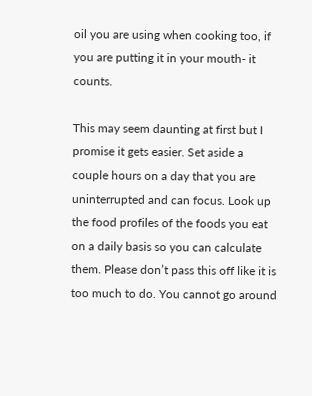oil you are using when cooking too, if you are putting it in your mouth- it counts.

This may seem daunting at first but I promise it gets easier. Set aside a couple hours on a day that you are uninterrupted and can focus. Look up the food profiles of the foods you eat on a daily basis so you can calculate them. Please don’t pass this off like it is too much to do. You cannot go around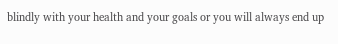blindly with your health and your goals or you will always end up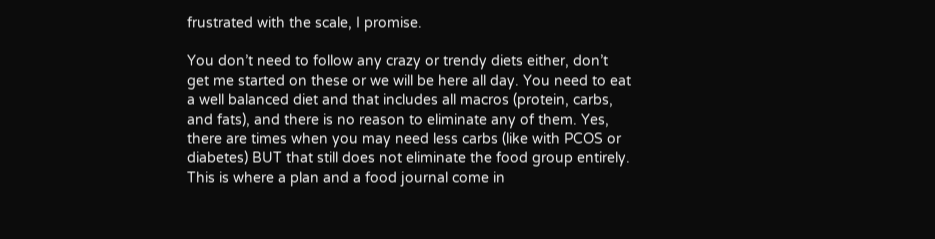frustrated with the scale, I promise.

You don’t need to follow any crazy or trendy diets either, don’t get me started on these or we will be here all day. You need to eat a well balanced diet and that includes all macros (protein, carbs, and fats), and there is no reason to eliminate any of them. Yes, there are times when you may need less carbs (like with PCOS or diabetes) BUT that still does not eliminate the food group entirely. This is where a plan and a food journal come in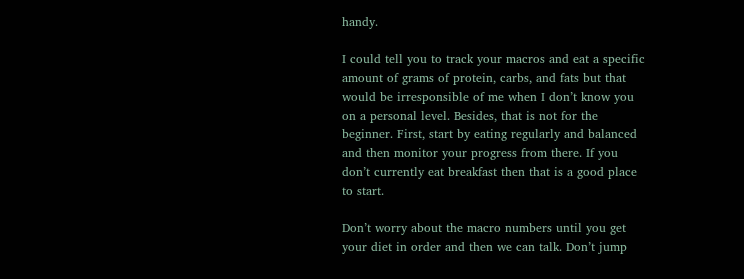handy.

I could tell you to track your macros and eat a specific amount of grams of protein, carbs, and fats but that would be irresponsible of me when I don’t know you on a personal level. Besides, that is not for the beginner. First, start by eating regularly and balanced and then monitor your progress from there. If you don’t currently eat breakfast then that is a good place to start.

Don’t worry about the macro numbers until you get your diet in order and then we can talk. Don’t jump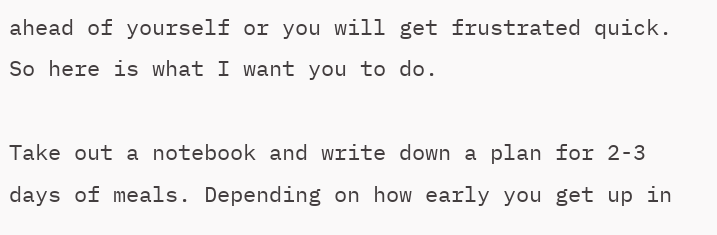ahead of yourself or you will get frustrated quick. So here is what I want you to do.

Take out a notebook and write down a plan for 2-3 days of meals. Depending on how early you get up in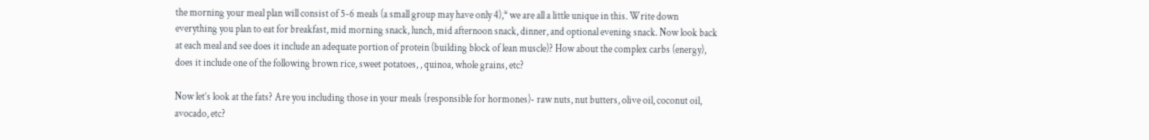the morning your meal plan will consist of 5-6 meals (a small group may have only 4),* we are all a little unique in this. Write down everything you plan to eat for breakfast, mid morning snack, lunch, mid afternoon snack, dinner, and optional evening snack. Now look back at each meal and see does it include an adequate portion of protein (building block of lean muscle)? How about the complex carbs (energy), does it include one of the following brown rice, sweet potatoes, , quinoa, whole grains, etc?

Now let’s look at the fats? Are you including those in your meals (responsible for hormones)- raw nuts, nut butters, olive oil, coconut oil, avocado, etc?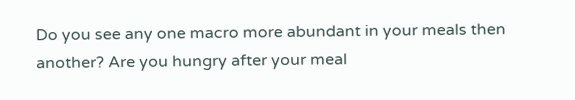Do you see any one macro more abundant in your meals then another? Are you hungry after your meal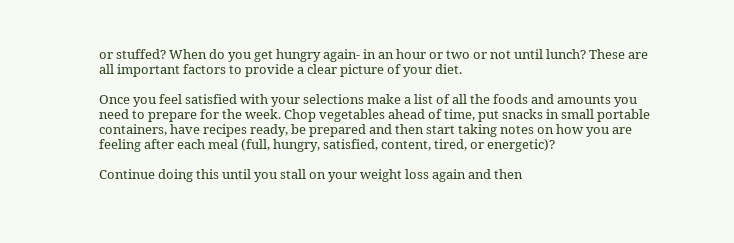or stuffed? When do you get hungry again- in an hour or two or not until lunch? These are all important factors to provide a clear picture of your diet.

Once you feel satisfied with your selections make a list of all the foods and amounts you need to prepare for the week. Chop vegetables ahead of time, put snacks in small portable containers, have recipes ready, be prepared and then start taking notes on how you are feeling after each meal (full, hungry, satisfied, content, tired, or energetic)?

Continue doing this until you stall on your weight loss again and then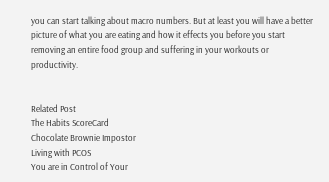you can start talking about macro numbers. But at least you will have a better picture of what you are eating and how it effects you before you start removing an entire food group and suffering in your workouts or productivity.


Related Post
The Habits ScoreCard
Chocolate Brownie Impostor
Living with PCOS
You are in Control of Your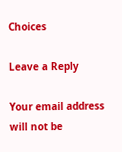Choices

Leave a Reply

Your email address will not be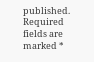published. Required fields are marked *